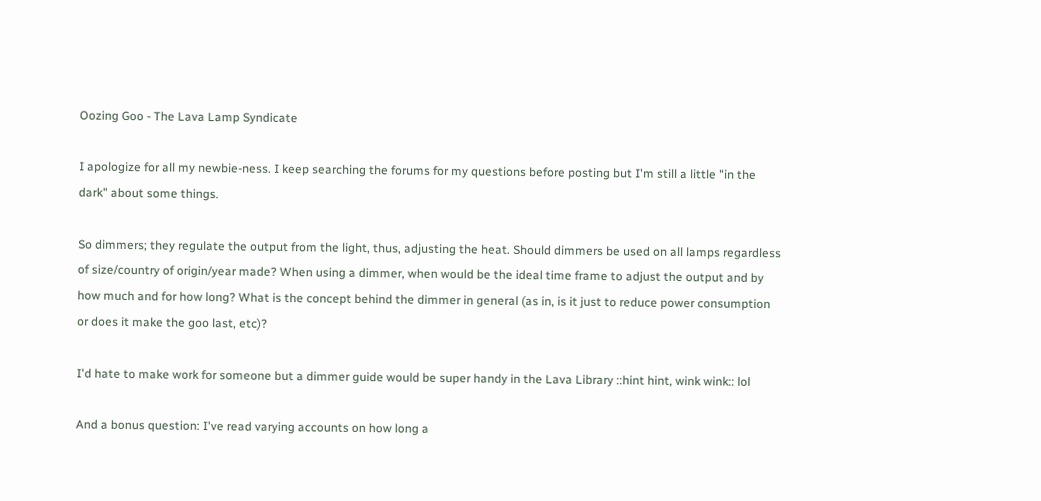Oozing Goo - The Lava Lamp Syndicate

I apologize for all my newbie-ness. I keep searching the forums for my questions before posting but I'm still a little "in the dark" about some things.

So dimmers; they regulate the output from the light, thus, adjusting the heat. Should dimmers be used on all lamps regardless of size/country of origin/year made? When using a dimmer, when would be the ideal time frame to adjust the output and by how much and for how long? What is the concept behind the dimmer in general (as in, is it just to reduce power consumption or does it make the goo last, etc)?

I'd hate to make work for someone but a dimmer guide would be super handy in the Lava Library ::hint hint, wink wink:: lol

And a bonus question: I've read varying accounts on how long a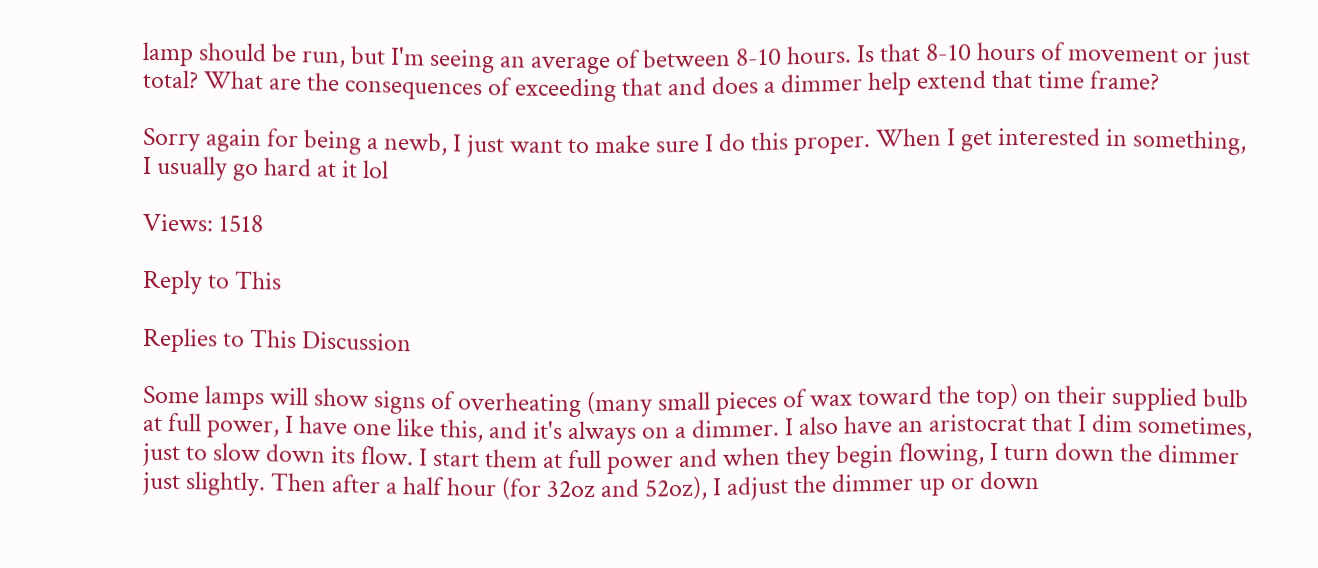lamp should be run, but I'm seeing an average of between 8-10 hours. Is that 8-10 hours of movement or just total? What are the consequences of exceeding that and does a dimmer help extend that time frame?

Sorry again for being a newb, I just want to make sure I do this proper. When I get interested in something, I usually go hard at it lol

Views: 1518

Reply to This

Replies to This Discussion

Some lamps will show signs of overheating (many small pieces of wax toward the top) on their supplied bulb at full power, I have one like this, and it's always on a dimmer. I also have an aristocrat that I dim sometimes, just to slow down its flow. I start them at full power and when they begin flowing, I turn down the dimmer just slightly. Then after a half hour (for 32oz and 52oz), I adjust the dimmer up or down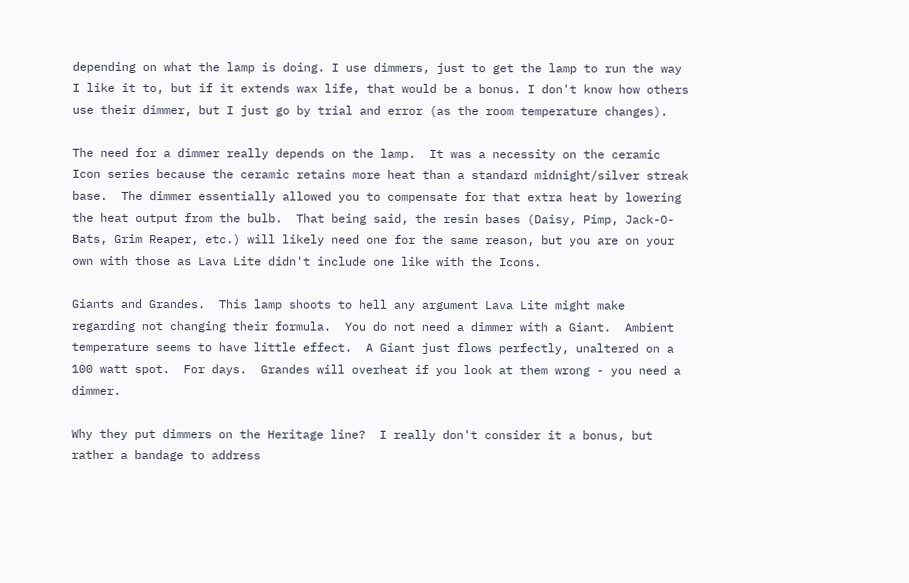depending on what the lamp is doing. I use dimmers, just to get the lamp to run the way I like it to, but if it extends wax life, that would be a bonus. I don't know how others use their dimmer, but I just go by trial and error (as the room temperature changes).

The need for a dimmer really depends on the lamp.  It was a necessity on the ceramic Icon series because the ceramic retains more heat than a standard midnight/silver streak base.  The dimmer essentially allowed you to compensate for that extra heat by lowering the heat output from the bulb.  That being said, the resin bases (Daisy, Pimp, Jack-O-Bats, Grim Reaper, etc.) will likely need one for the same reason, but you are on your own with those as Lava Lite didn't include one like with the Icons.

Giants and Grandes.  This lamp shoots to hell any argument Lava Lite might make regarding not changing their formula.  You do not need a dimmer with a Giant.  Ambient temperature seems to have little effect.  A Giant just flows perfectly, unaltered on a 100 watt spot.  For days.  Grandes will overheat if you look at them wrong - you need a dimmer.

Why they put dimmers on the Heritage line?  I really don't consider it a bonus, but rather a bandage to address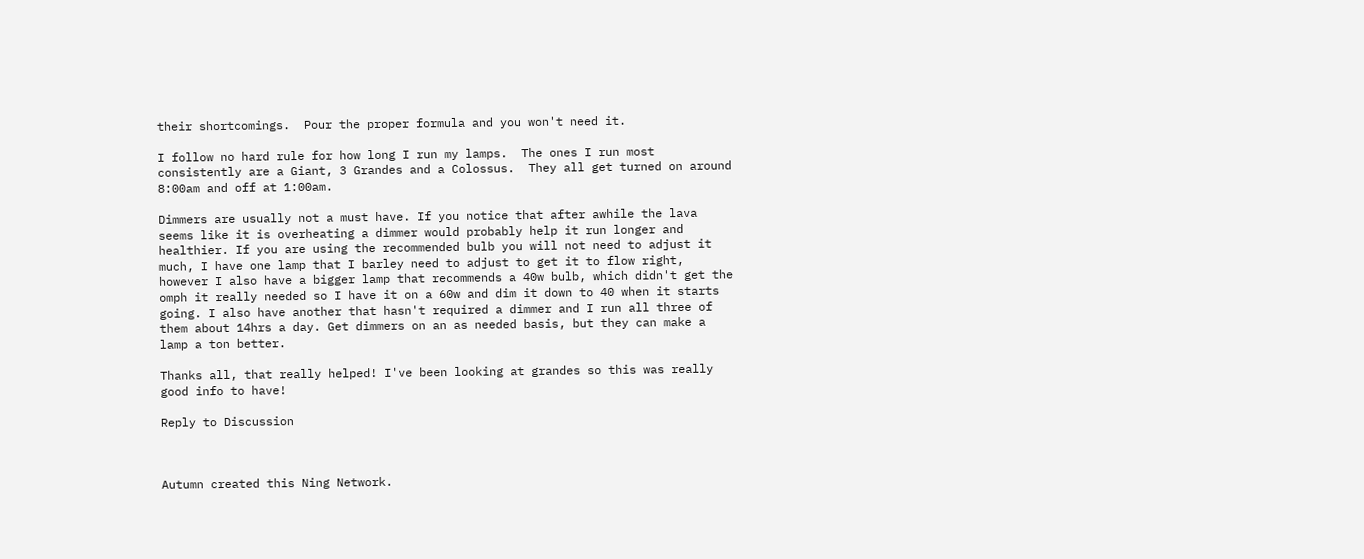their shortcomings.  Pour the proper formula and you won't need it.

I follow no hard rule for how long I run my lamps.  The ones I run most consistently are a Giant, 3 Grandes and a Colossus.  They all get turned on around 8:00am and off at 1:00am.

Dimmers are usually not a must have. If you notice that after awhile the lava seems like it is overheating a dimmer would probably help it run longer and healthier. If you are using the recommended bulb you will not need to adjust it much, I have one lamp that I barley need to adjust to get it to flow right, however I also have a bigger lamp that recommends a 40w bulb, which didn't get the omph it really needed so I have it on a 60w and dim it down to 40 when it starts going. I also have another that hasn't required a dimmer and I run all three of them about 14hrs a day. Get dimmers on an as needed basis, but they can make a lamp a ton better.

Thanks all, that really helped! I've been looking at grandes so this was really good info to have!

Reply to Discussion



Autumn created this Ning Network.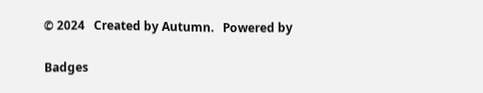© 2024   Created by Autumn.   Powered by

Badges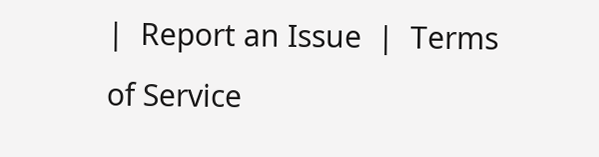|  Report an Issue  |  Terms of Service